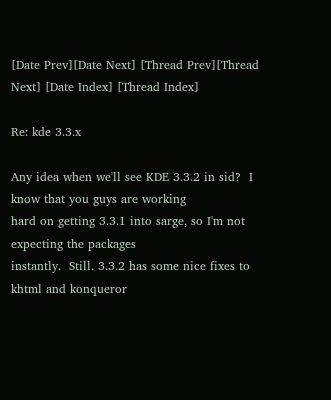[Date Prev][Date Next] [Thread Prev][Thread Next] [Date Index] [Thread Index]

Re: kde 3.3.x

Any idea when we'll see KDE 3.3.2 in sid?  I know that you guys are working
hard on getting 3.3.1 into sarge, so I'm not expecting the packages
instantly.  Still. 3.3.2 has some nice fixes to khtml and konqueror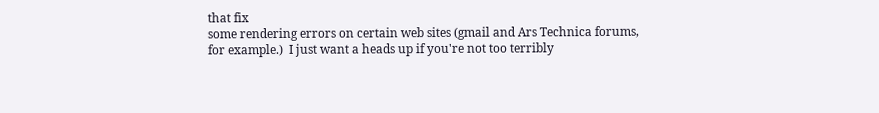that fix
some rendering errors on certain web sites (gmail and Ars Technica forums,
for example.)  I just want a heads up if you're not too terribly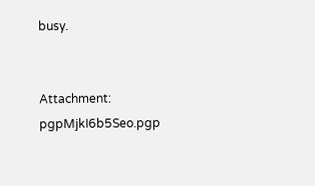busy.


Attachment: pgpMjkI6b5Seo.pgp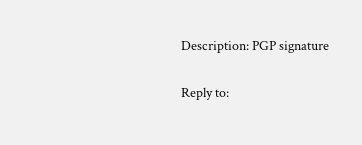Description: PGP signature

Reply to: